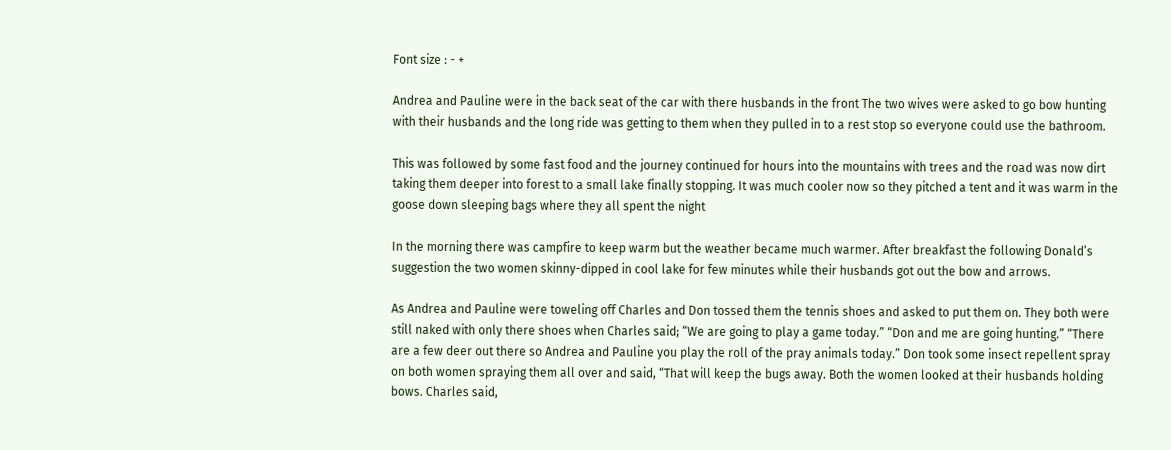Font size : - +

Andrea and Pauline were in the back seat of the car with there husbands in the front The two wives were asked to go bow hunting with their husbands and the long ride was getting to them when they pulled in to a rest stop so everyone could use the bathroom.

This was followed by some fast food and the journey continued for hours into the mountains with trees and the road was now dirt taking them deeper into forest to a small lake finally stopping. It was much cooler now so they pitched a tent and it was warm in the goose down sleeping bags where they all spent the night

In the morning there was campfire to keep warm but the weather became much warmer. After breakfast the following Donald’s suggestion the two women skinny-dipped in cool lake for few minutes while their husbands got out the bow and arrows.

As Andrea and Pauline were toweling off Charles and Don tossed them the tennis shoes and asked to put them on. They both were still naked with only there shoes when Charles said; “We are going to play a game today.” “Don and me are going hunting.” “There are a few deer out there so Andrea and Pauline you play the roll of the pray animals today.” Don took some insect repellent spray on both women spraying them all over and said, “That will keep the bugs away. Both the women looked at their husbands holding bows. Charles said,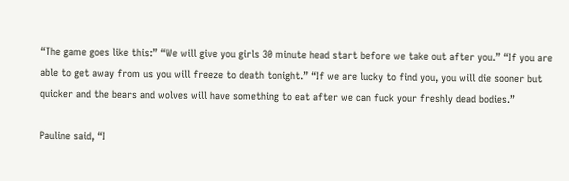“The game goes like this:” “We will give you girls 30 minute head start before we take out after you.” “If you are able to get away from us you will freeze to death tonight.” “If we are lucky to find you, you will die sooner but quicker and the bears and wolves will have something to eat after we can fuck your freshly dead bodies.”

Pauline said, “I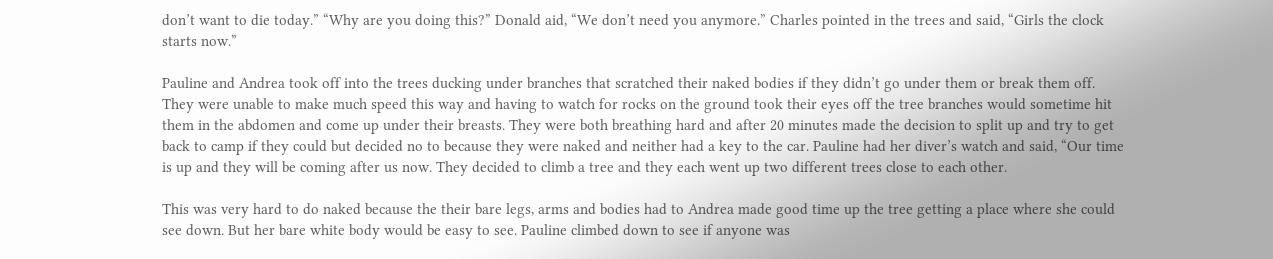don’t want to die today.” “Why are you doing this?” Donald aid, “We don’t need you anymore.” Charles pointed in the trees and said, “Girls the clock starts now.”

Pauline and Andrea took off into the trees ducking under branches that scratched their naked bodies if they didn’t go under them or break them off. They were unable to make much speed this way and having to watch for rocks on the ground took their eyes off the tree branches would sometime hit them in the abdomen and come up under their breasts. They were both breathing hard and after 20 minutes made the decision to split up and try to get back to camp if they could but decided no to because they were naked and neither had a key to the car. Pauline had her diver’s watch and said, “Our time is up and they will be coming after us now. They decided to climb a tree and they each went up two different trees close to each other.

This was very hard to do naked because the their bare legs, arms and bodies had to Andrea made good time up the tree getting a place where she could see down. But her bare white body would be easy to see. Pauline climbed down to see if anyone was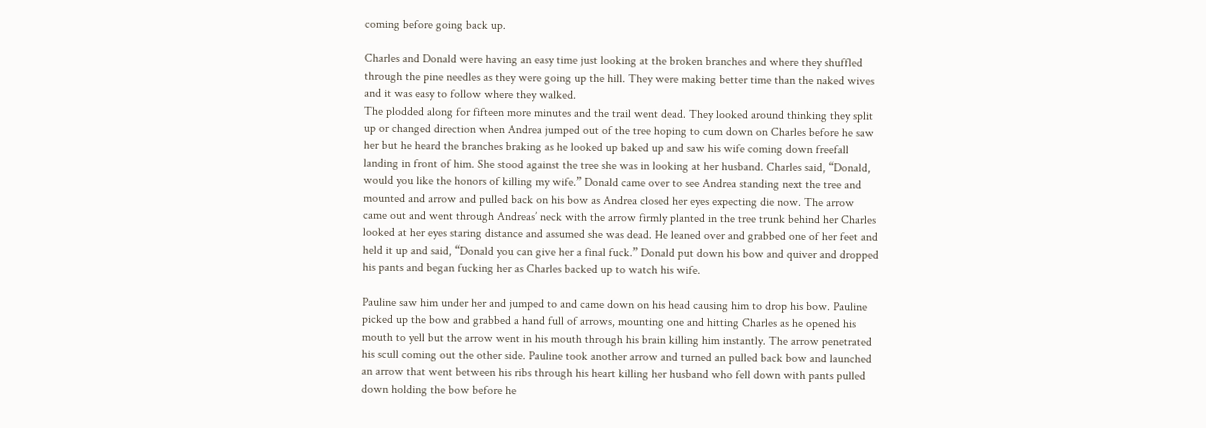coming before going back up.

Charles and Donald were having an easy time just looking at the broken branches and where they shuffled through the pine needles as they were going up the hill. They were making better time than the naked wives and it was easy to follow where they walked.
The plodded along for fifteen more minutes and the trail went dead. They looked around thinking they split up or changed direction when Andrea jumped out of the tree hoping to cum down on Charles before he saw her but he heard the branches braking as he looked up baked up and saw his wife coming down freefall landing in front of him. She stood against the tree she was in looking at her husband. Charles said, “Donald, would you like the honors of killing my wife.” Donald came over to see Andrea standing next the tree and mounted and arrow and pulled back on his bow as Andrea closed her eyes expecting die now. The arrow came out and went through Andreas’ neck with the arrow firmly planted in the tree trunk behind her Charles looked at her eyes staring distance and assumed she was dead. He leaned over and grabbed one of her feet and held it up and said, “Donald you can give her a final fuck.” Donald put down his bow and quiver and dropped his pants and began fucking her as Charles backed up to watch his wife.

Pauline saw him under her and jumped to and came down on his head causing him to drop his bow. Pauline picked up the bow and grabbed a hand full of arrows, mounting one and hitting Charles as he opened his mouth to yell but the arrow went in his mouth through his brain killing him instantly. The arrow penetrated his scull coming out the other side. Pauline took another arrow and turned an pulled back bow and launched an arrow that went between his ribs through his heart killing her husband who fell down with pants pulled down holding the bow before he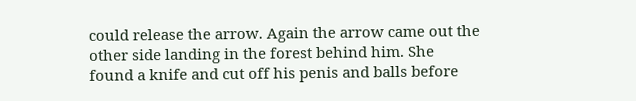could release the arrow. Again the arrow came out the other side landing in the forest behind him. She found a knife and cut off his penis and balls before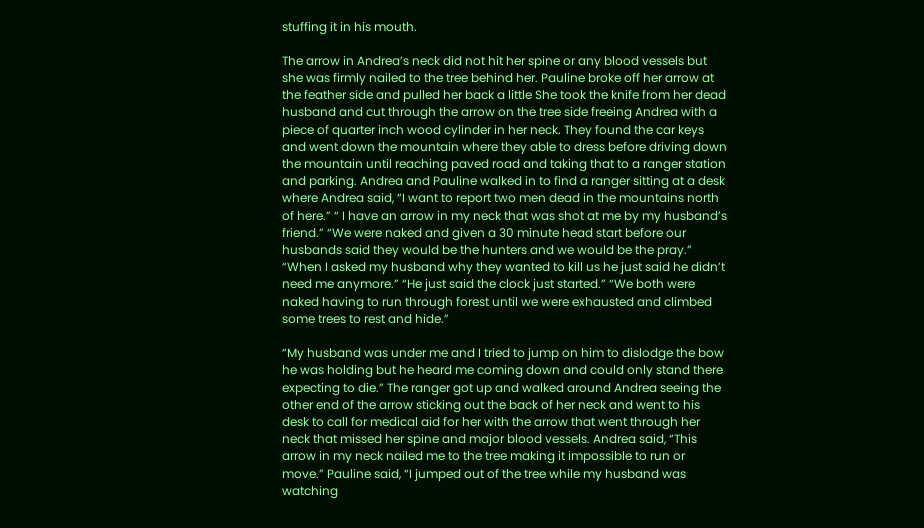stuffing it in his mouth.

The arrow in Andrea’s neck did not hit her spine or any blood vessels but she was firmly nailed to the tree behind her. Pauline broke off her arrow at the feather side and pulled her back a little She took the knife from her dead husband and cut through the arrow on the tree side freeing Andrea with a piece of quarter inch wood cylinder in her neck. They found the car keys and went down the mountain where they able to dress before driving down the mountain until reaching paved road and taking that to a ranger station and parking. Andrea and Pauline walked in to find a ranger sitting at a desk where Andrea said, “I want to report two men dead in the mountains north of here.” “ I have an arrow in my neck that was shot at me by my husband’s friend.” “We were naked and given a 30 minute head start before our husbands said they would be the hunters and we would be the pray.” “When I asked my husband why they wanted to kill us he just said he didn’t need me anymore.” “He just said the clock just started.” “We both were naked having to run through forest until we were exhausted and climbed some trees to rest and hide.”

“My husband was under me and I tried to jump on him to dislodge the bow he was holding but he heard me coming down and could only stand there expecting to die.” The ranger got up and walked around Andrea seeing the other end of the arrow sticking out the back of her neck and went to his desk to call for medical aid for her with the arrow that went through her neck that missed her spine and major blood vessels. Andrea said, “This arrow in my neck nailed me to the tree making it impossible to run or move.” Pauline said, “I jumped out of the tree while my husband was watching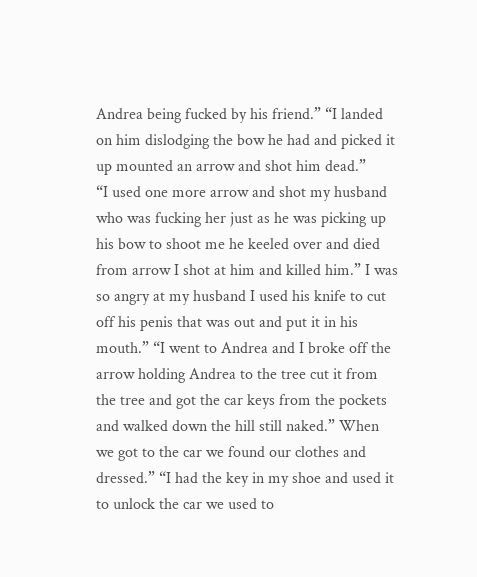Andrea being fucked by his friend.” “I landed on him dislodging the bow he had and picked it up mounted an arrow and shot him dead.”
“I used one more arrow and shot my husband who was fucking her just as he was picking up his bow to shoot me he keeled over and died from arrow I shot at him and killed him.” I was so angry at my husband I used his knife to cut off his penis that was out and put it in his mouth.” “I went to Andrea and I broke off the arrow holding Andrea to the tree cut it from the tree and got the car keys from the pockets and walked down the hill still naked.” When we got to the car we found our clothes and dressed.” “I had the key in my shoe and used it to unlock the car we used to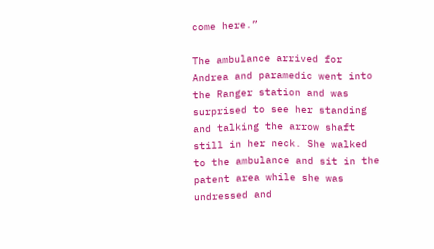come here.”

The ambulance arrived for Andrea and paramedic went into the Ranger station and was surprised to see her standing and talking the arrow shaft still in her neck. She walked to the ambulance and sit in the patent area while she was undressed and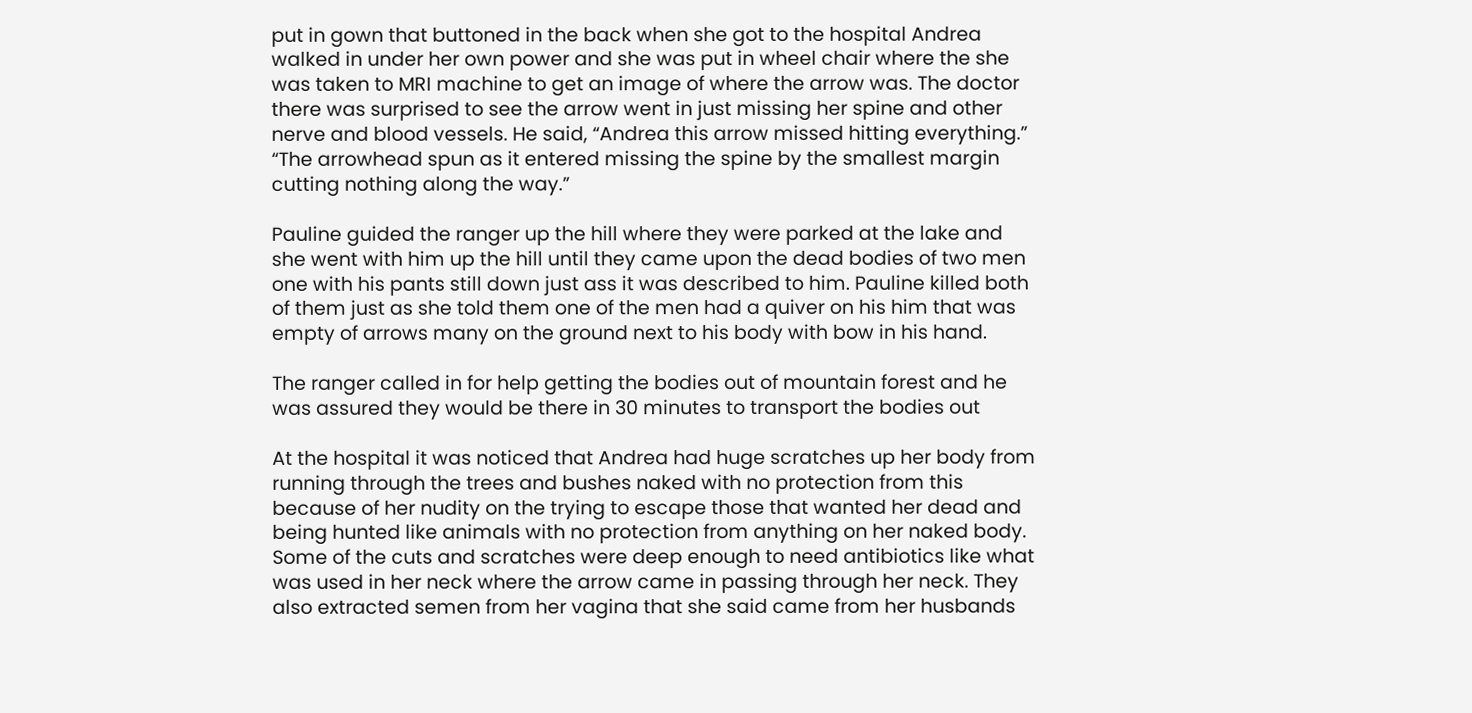put in gown that buttoned in the back when she got to the hospital Andrea walked in under her own power and she was put in wheel chair where the she was taken to MRI machine to get an image of where the arrow was. The doctor there was surprised to see the arrow went in just missing her spine and other nerve and blood vessels. He said, “Andrea this arrow missed hitting everything.” “The arrowhead spun as it entered missing the spine by the smallest margin cutting nothing along the way.”

Pauline guided the ranger up the hill where they were parked at the lake and she went with him up the hill until they came upon the dead bodies of two men one with his pants still down just ass it was described to him. Pauline killed both of them just as she told them one of the men had a quiver on his him that was empty of arrows many on the ground next to his body with bow in his hand.

The ranger called in for help getting the bodies out of mountain forest and he was assured they would be there in 30 minutes to transport the bodies out

At the hospital it was noticed that Andrea had huge scratches up her body from running through the trees and bushes naked with no protection from this because of her nudity on the trying to escape those that wanted her dead and being hunted like animals with no protection from anything on her naked body. Some of the cuts and scratches were deep enough to need antibiotics like what was used in her neck where the arrow came in passing through her neck. They also extracted semen from her vagina that she said came from her husbands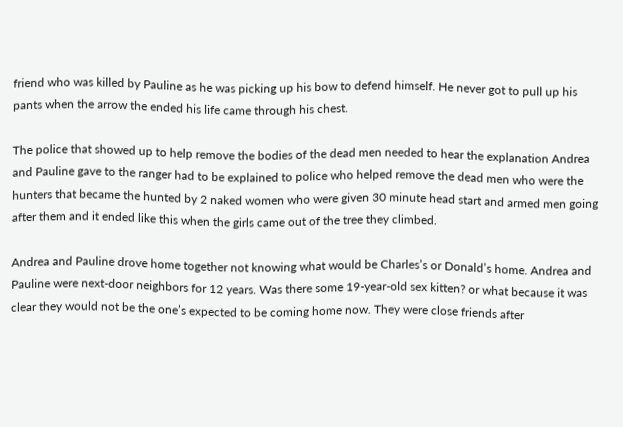friend who was killed by Pauline as he was picking up his bow to defend himself. He never got to pull up his pants when the arrow the ended his life came through his chest.

The police that showed up to help remove the bodies of the dead men needed to hear the explanation Andrea and Pauline gave to the ranger had to be explained to police who helped remove the dead men who were the hunters that became the hunted by 2 naked women who were given 30 minute head start and armed men going after them and it ended like this when the girls came out of the tree they climbed.

Andrea and Pauline drove home together not knowing what would be Charles’s or Donald’s home. Andrea and Pauline were next-door neighbors for 12 years. Was there some 19-year-old sex kitten? or what because it was clear they would not be the one’s expected to be coming home now. They were close friends after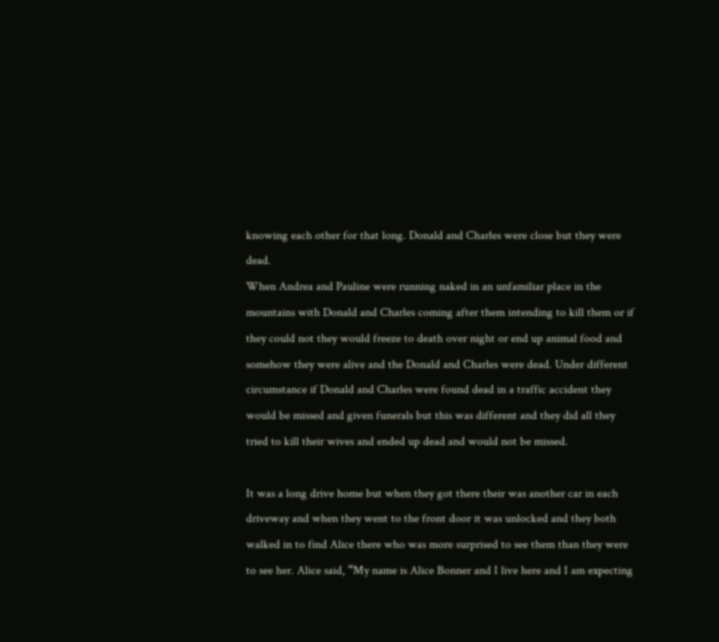knowing each other for that long. Donald and Charles were close but they were dead.
When Andrea and Pauline were running naked in an unfamiliar place in the mountains with Donald and Charles coming after them intending to kill them or if they could not they would freeze to death over night or end up animal food and somehow they were alive and the Donald and Charles were dead. Under different circumstance if Donald and Charles were found dead in a traffic accident they would be missed and given funerals but this was different and they did all they tried to kill their wives and ended up dead and would not be missed.

It was a long drive home but when they got there their was another car in each driveway and when they went to the front door it was unlocked and they both walked in to find Alice there who was more surprised to see them than they were to see her. Alice said, “My name is Alice Bonner and I live here and I am expecting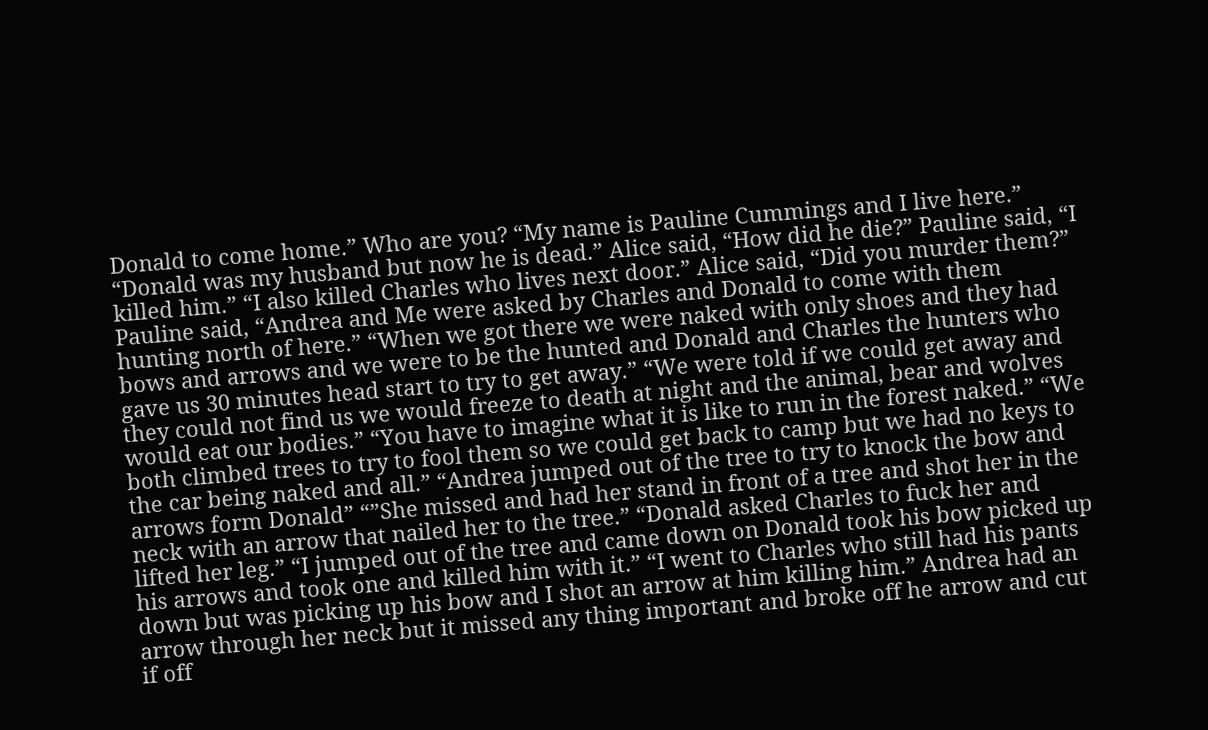Donald to come home.” Who are you? “My name is Pauline Cummings and I live here.” “Donald was my husband but now he is dead.” Alice said, “How did he die?” Pauline said, “I killed him.” “I also killed Charles who lives next door.” Alice said, “Did you murder them?”
Pauline said, “Andrea and Me were asked by Charles and Donald to come with them hunting north of here.” “When we got there we were naked with only shoes and they had bows and arrows and we were to be the hunted and Donald and Charles the hunters who gave us 30 minutes head start to try to get away.” “We were told if we could get away and they could not find us we would freeze to death at night and the animal, bear and wolves would eat our bodies.” “You have to imagine what it is like to run in the forest naked.” “We both climbed trees to try to fool them so we could get back to camp but we had no keys to the car being naked and all.” “Andrea jumped out of the tree to try to knock the bow and arrows form Donald” “”She missed and had her stand in front of a tree and shot her in the neck with an arrow that nailed her to the tree.” “Donald asked Charles to fuck her and lifted her leg.” “I jumped out of the tree and came down on Donald took his bow picked up his arrows and took one and killed him with it.” “I went to Charles who still had his pants down but was picking up his bow and I shot an arrow at him killing him.” Andrea had an arrow through her neck but it missed any thing important and broke off he arrow and cut if off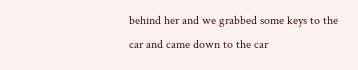behind her and we grabbed some keys to the car and came down to the car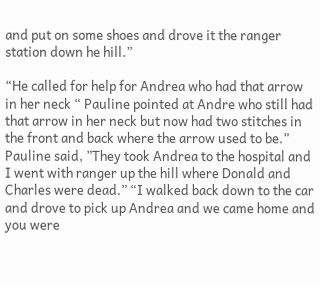and put on some shoes and drove it the ranger station down he hill.”

“He called for help for Andrea who had that arrow in her neck “ Pauline pointed at Andre who still had that arrow in her neck but now had two stitches in the front and back where the arrow used to be.” Pauline said, ”They took Andrea to the hospital and I went with ranger up the hill where Donald and Charles were dead.” “I walked back down to the car and drove to pick up Andrea and we came home and you were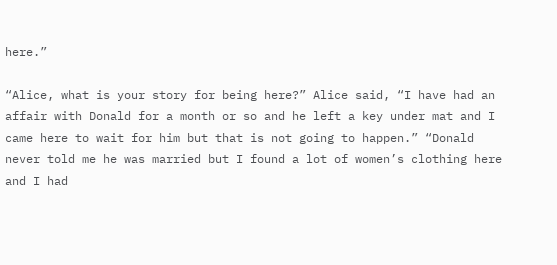here.”

“Alice, what is your story for being here?” Alice said, “I have had an affair with Donald for a month or so and he left a key under mat and I came here to wait for him but that is not going to happen.” “Donald never told me he was married but I found a lot of women’s clothing here and I had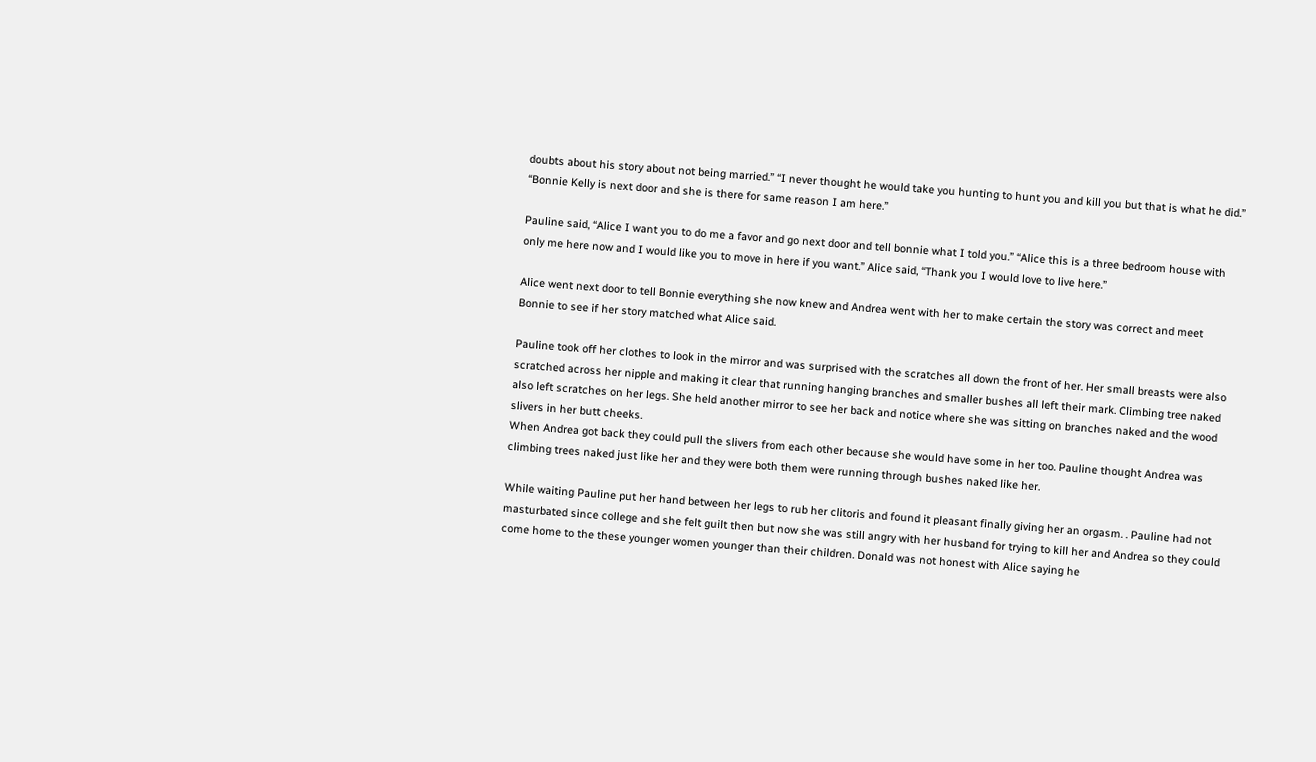doubts about his story about not being married.” “I never thought he would take you hunting to hunt you and kill you but that is what he did.” “Bonnie Kelly is next door and she is there for same reason I am here.”

Pauline said, “Alice I want you to do me a favor and go next door and tell bonnie what I told you.” “Alice this is a three bedroom house with only me here now and I would like you to move in here if you want.” Alice said, “Thank you I would love to live here.”

Alice went next door to tell Bonnie everything she now knew and Andrea went with her to make certain the story was correct and meet Bonnie to see if her story matched what Alice said.

Pauline took off her clothes to look in the mirror and was surprised with the scratches all down the front of her. Her small breasts were also scratched across her nipple and making it clear that running hanging branches and smaller bushes all left their mark. Climbing tree naked also left scratches on her legs. She held another mirror to see her back and notice where she was sitting on branches naked and the wood slivers in her butt cheeks.
When Andrea got back they could pull the slivers from each other because she would have some in her too. Pauline thought Andrea was climbing trees naked just like her and they were both them were running through bushes naked like her.

While waiting Pauline put her hand between her legs to rub her clitoris and found it pleasant finally giving her an orgasm. . Pauline had not masturbated since college and she felt guilt then but now she was still angry with her husband for trying to kill her and Andrea so they could come home to the these younger women younger than their children. Donald was not honest with Alice saying he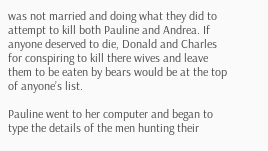was not married and doing what they did to attempt to kill both Pauline and Andrea. If anyone deserved to die, Donald and Charles for conspiring to kill there wives and leave them to be eaten by bears would be at the top of anyone’s list.

Pauline went to her computer and began to type the details of the men hunting their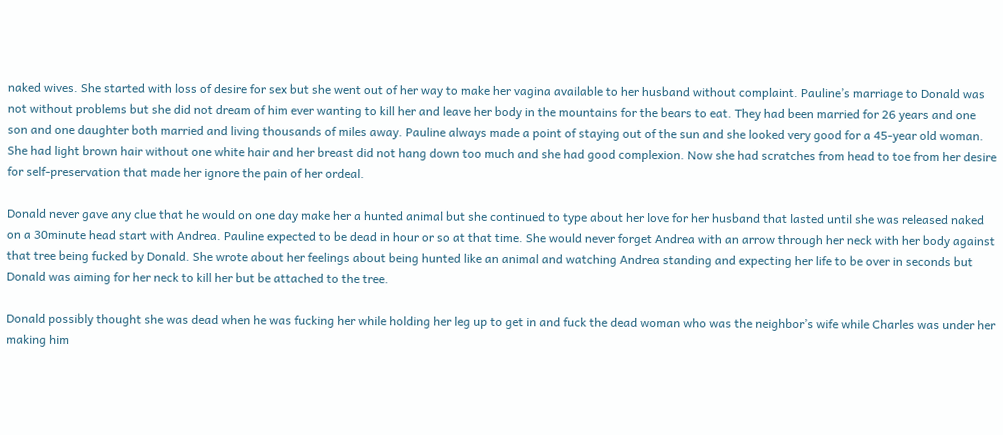naked wives. She started with loss of desire for sex but she went out of her way to make her vagina available to her husband without complaint. Pauline’s marriage to Donald was not without problems but she did not dream of him ever wanting to kill her and leave her body in the mountains for the bears to eat. They had been married for 26 years and one son and one daughter both married and living thousands of miles away. Pauline always made a point of staying out of the sun and she looked very good for a 45-year old woman. She had light brown hair without one white hair and her breast did not hang down too much and she had good complexion. Now she had scratches from head to toe from her desire for self-preservation that made her ignore the pain of her ordeal.

Donald never gave any clue that he would on one day make her a hunted animal but she continued to type about her love for her husband that lasted until she was released naked on a 30minute head start with Andrea. Pauline expected to be dead in hour or so at that time. She would never forget Andrea with an arrow through her neck with her body against that tree being fucked by Donald. She wrote about her feelings about being hunted like an animal and watching Andrea standing and expecting her life to be over in seconds but Donald was aiming for her neck to kill her but be attached to the tree.

Donald possibly thought she was dead when he was fucking her while holding her leg up to get in and fuck the dead woman who was the neighbor’s wife while Charles was under her making him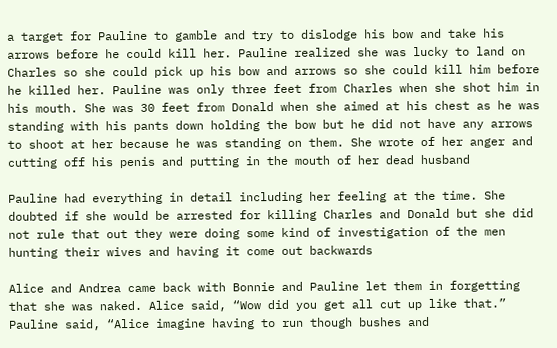a target for Pauline to gamble and try to dislodge his bow and take his arrows before he could kill her. Pauline realized she was lucky to land on Charles so she could pick up his bow and arrows so she could kill him before he killed her. Pauline was only three feet from Charles when she shot him in his mouth. She was 30 feet from Donald when she aimed at his chest as he was standing with his pants down holding the bow but he did not have any arrows to shoot at her because he was standing on them. She wrote of her anger and cutting off his penis and putting in the mouth of her dead husband

Pauline had everything in detail including her feeling at the time. She doubted if she would be arrested for killing Charles and Donald but she did not rule that out they were doing some kind of investigation of the men hunting their wives and having it come out backwards

Alice and Andrea came back with Bonnie and Pauline let them in forgetting that she was naked. Alice said, “Wow did you get all cut up like that.” Pauline said, “Alice imagine having to run though bushes and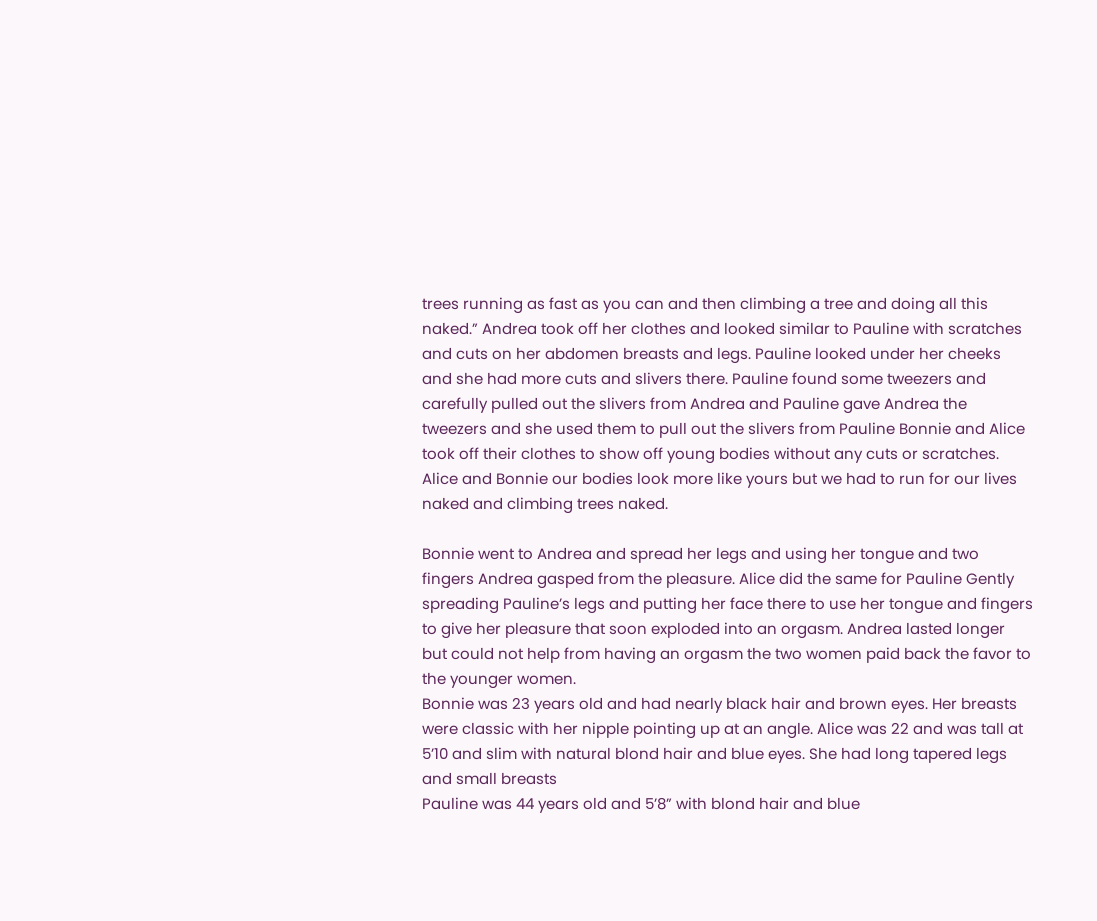trees running as fast as you can and then climbing a tree and doing all this naked.” Andrea took off her clothes and looked similar to Pauline with scratches and cuts on her abdomen breasts and legs. Pauline looked under her cheeks and she had more cuts and slivers there. Pauline found some tweezers and carefully pulled out the slivers from Andrea and Pauline gave Andrea the tweezers and she used them to pull out the slivers from Pauline Bonnie and Alice took off their clothes to show off young bodies without any cuts or scratches. Alice and Bonnie our bodies look more like yours but we had to run for our lives naked and climbing trees naked.

Bonnie went to Andrea and spread her legs and using her tongue and two fingers Andrea gasped from the pleasure. Alice did the same for Pauline Gently spreading Pauline’s legs and putting her face there to use her tongue and fingers to give her pleasure that soon exploded into an orgasm. Andrea lasted longer but could not help from having an orgasm the two women paid back the favor to the younger women.
Bonnie was 23 years old and had nearly black hair and brown eyes. Her breasts were classic with her nipple pointing up at an angle. Alice was 22 and was tall at 5’10 and slim with natural blond hair and blue eyes. She had long tapered legs and small breasts
Pauline was 44 years old and 5’8” with blond hair and blue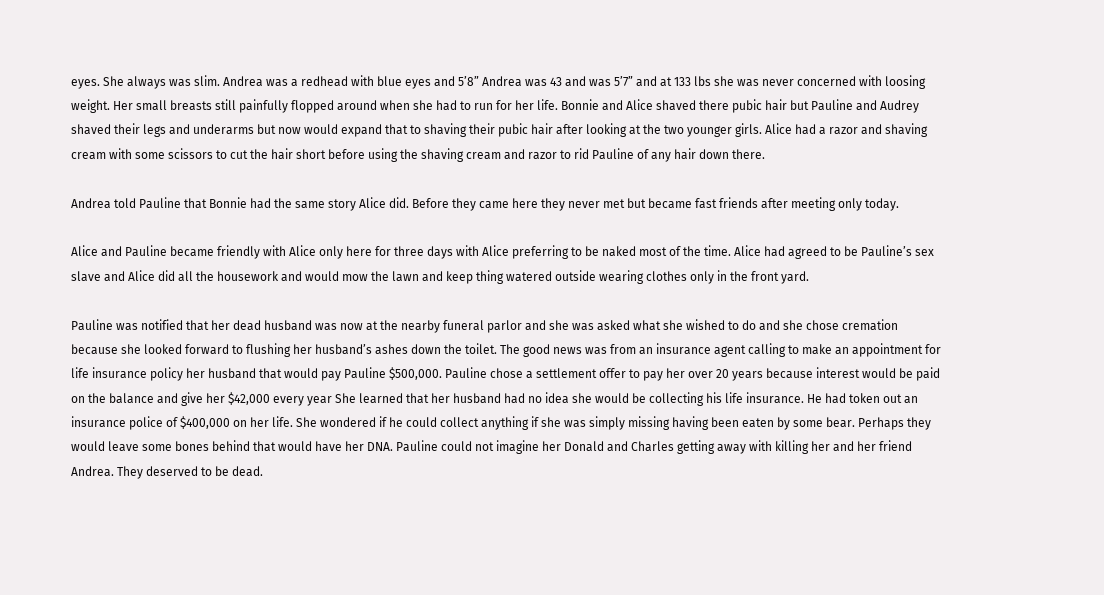eyes. She always was slim. Andrea was a redhead with blue eyes and 5’8” Andrea was 43 and was 5’7” and at 133 lbs she was never concerned with loosing weight. Her small breasts still painfully flopped around when she had to run for her life. Bonnie and Alice shaved there pubic hair but Pauline and Audrey shaved their legs and underarms but now would expand that to shaving their pubic hair after looking at the two younger girls. Alice had a razor and shaving cream with some scissors to cut the hair short before using the shaving cream and razor to rid Pauline of any hair down there.

Andrea told Pauline that Bonnie had the same story Alice did. Before they came here they never met but became fast friends after meeting only today.

Alice and Pauline became friendly with Alice only here for three days with Alice preferring to be naked most of the time. Alice had agreed to be Pauline’s sex slave and Alice did all the housework and would mow the lawn and keep thing watered outside wearing clothes only in the front yard.

Pauline was notified that her dead husband was now at the nearby funeral parlor and she was asked what she wished to do and she chose cremation because she looked forward to flushing her husband’s ashes down the toilet. The good news was from an insurance agent calling to make an appointment for life insurance policy her husband that would pay Pauline $500,000. Pauline chose a settlement offer to pay her over 20 years because interest would be paid on the balance and give her $42,000 every year She learned that her husband had no idea she would be collecting his life insurance. He had token out an insurance police of $400,000 on her life. She wondered if he could collect anything if she was simply missing having been eaten by some bear. Perhaps they would leave some bones behind that would have her DNA. Pauline could not imagine her Donald and Charles getting away with killing her and her friend Andrea. They deserved to be dead.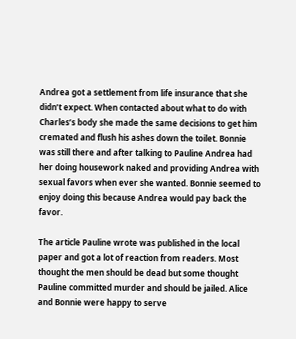Andrea got a settlement from life insurance that she didn’t expect. When contacted about what to do with Charles’s body she made the same decisions to get him cremated and flush his ashes down the toilet. Bonnie was still there and after talking to Pauline Andrea had her doing housework naked and providing Andrea with sexual favors when ever she wanted. Bonnie seemed to enjoy doing this because Andrea would pay back the favor.

The article Pauline wrote was published in the local paper and got a lot of reaction from readers. Most thought the men should be dead but some thought Pauline committed murder and should be jailed. Alice and Bonnie were happy to serve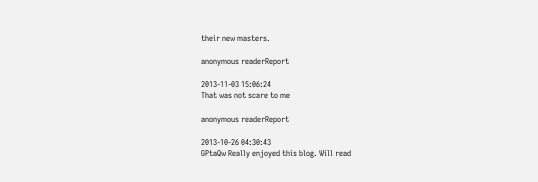their new masters.

anonymous readerReport

2013-11-03 15:06:24
That was not scare to me

anonymous readerReport

2013-10-26 04:30:43
GPtaQw Really enjoyed this blog. Will read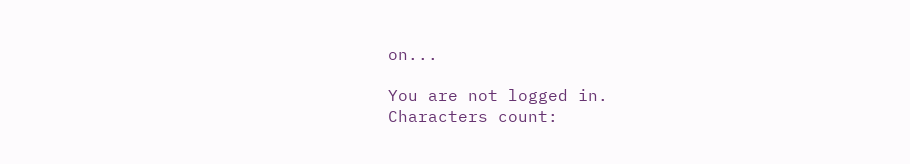on...

You are not logged in.
Characters count: